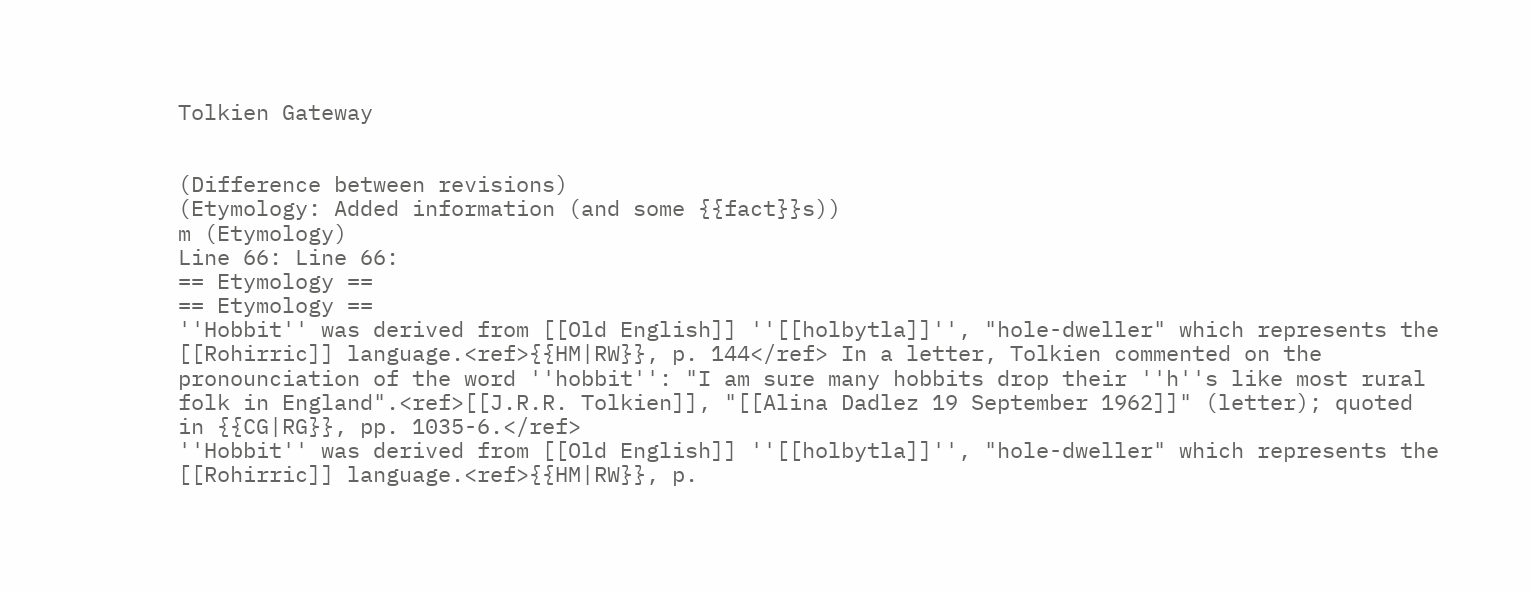Tolkien Gateway


(Difference between revisions)
(Etymology: Added information (and some {{fact}}s))
m (Etymology)
Line 66: Line 66:
== Etymology ==
== Etymology ==
''Hobbit'' was derived from [[Old English]] ''[[holbytla]]'', "hole-dweller" which represents the [[Rohirric]] language.<ref>{{HM|RW}}, p. 144</ref> In a letter, Tolkien commented on the pronounciation of the word ''hobbit'': "I am sure many hobbits drop their ''h''s like most rural folk in England".<ref>[[J.R.R. Tolkien]], "[[Alina Dadlez 19 September 1962]]" (letter); quoted in {{CG|RG}}, pp. 1035-6.</ref>
''Hobbit'' was derived from [[Old English]] ''[[holbytla]]'', "hole-dweller" which represents the [[Rohirric]] language.<ref>{{HM|RW}}, p.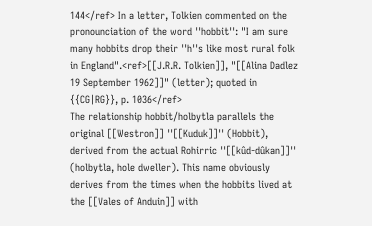144</ref> In a letter, Tolkien commented on the pronounciation of the word ''hobbit'': "I am sure many hobbits drop their ''h''s like most rural folk in England".<ref>[[J.R.R. Tolkien]], "[[Alina Dadlez 19 September 1962]]" (letter); quoted in {{CG|RG}}, p. 1036</ref>
The relationship hobbit/holbytla parallels the original [[Westron]] ''[[Kuduk]]'' (Hobbit), derived from the actual Rohirric ''[[kûd-dûkan]]'' (holbytla, hole dweller). This name obviously derives from the times when the hobbits lived at the [[Vales of Anduin]] with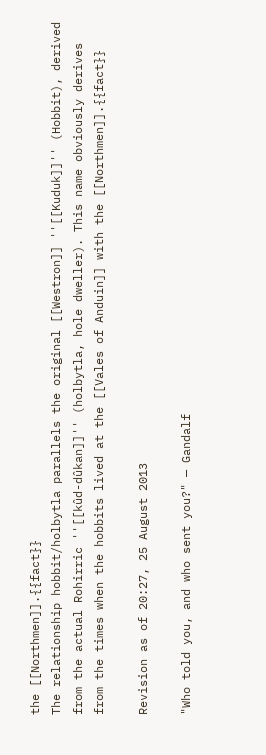the [[Northmen]].{{fact}}
The relationship hobbit/holbytla parallels the original [[Westron]] ''[[Kuduk]]'' (Hobbit), derived from the actual Rohirric ''[[kûd-dûkan]]'' (holbytla, hole dweller). This name obviously derives from the times when the hobbits lived at the [[Vales of Anduin]] with the [[Northmen]].{{fact}}

Revision as of 20:27, 25 August 2013

"Who told you, and who sent you?" — Gandalf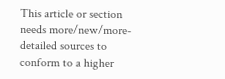This article or section needs more/new/more-detailed sources to conform to a higher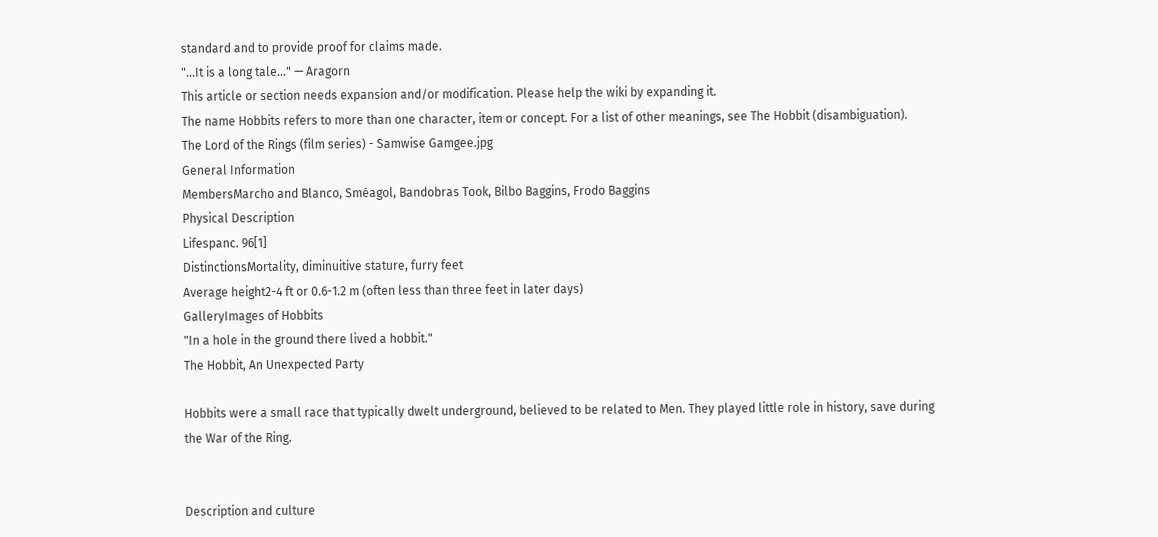standard and to provide proof for claims made.
"...It is a long tale..." — Aragorn
This article or section needs expansion and/or modification. Please help the wiki by expanding it.
The name Hobbits refers to more than one character, item or concept. For a list of other meanings, see The Hobbit (disambiguation).
The Lord of the Rings (film series) - Samwise Gamgee.jpg
General Information
MembersMarcho and Blanco, Sméagol, Bandobras Took, Bilbo Baggins, Frodo Baggins
Physical Description
Lifespanc. 96[1]
DistinctionsMortality, diminuitive stature, furry feet
Average height2-4 ft or 0.6-1.2 m (often less than three feet in later days)
GalleryImages of Hobbits
"In a hole in the ground there lived a hobbit."
The Hobbit, An Unexpected Party

Hobbits were a small race that typically dwelt underground, believed to be related to Men. They played little role in history, save during the War of the Ring.


Description and culture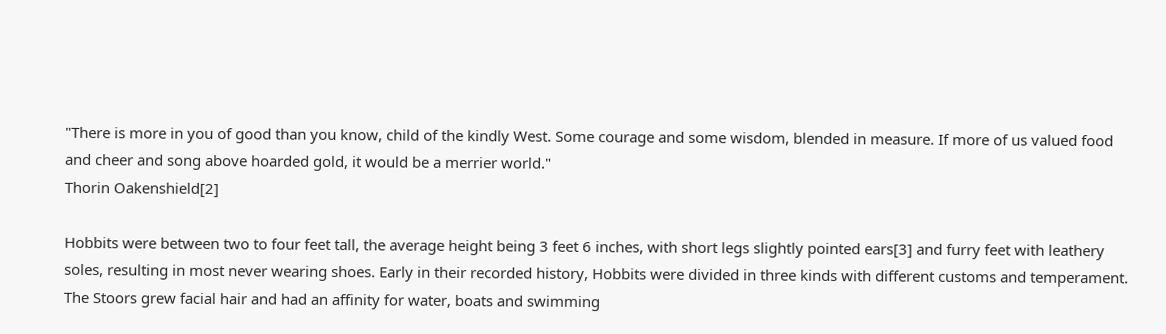"There is more in you of good than you know, child of the kindly West. Some courage and some wisdom, blended in measure. If more of us valued food and cheer and song above hoarded gold, it would be a merrier world."
Thorin Oakenshield[2]

Hobbits were between two to four feet tall, the average height being 3 feet 6 inches, with short legs slightly pointed ears[3] and furry feet with leathery soles, resulting in most never wearing shoes. Early in their recorded history, Hobbits were divided in three kinds with different customs and temperament. The Stoors grew facial hair and had an affinity for water, boats and swimming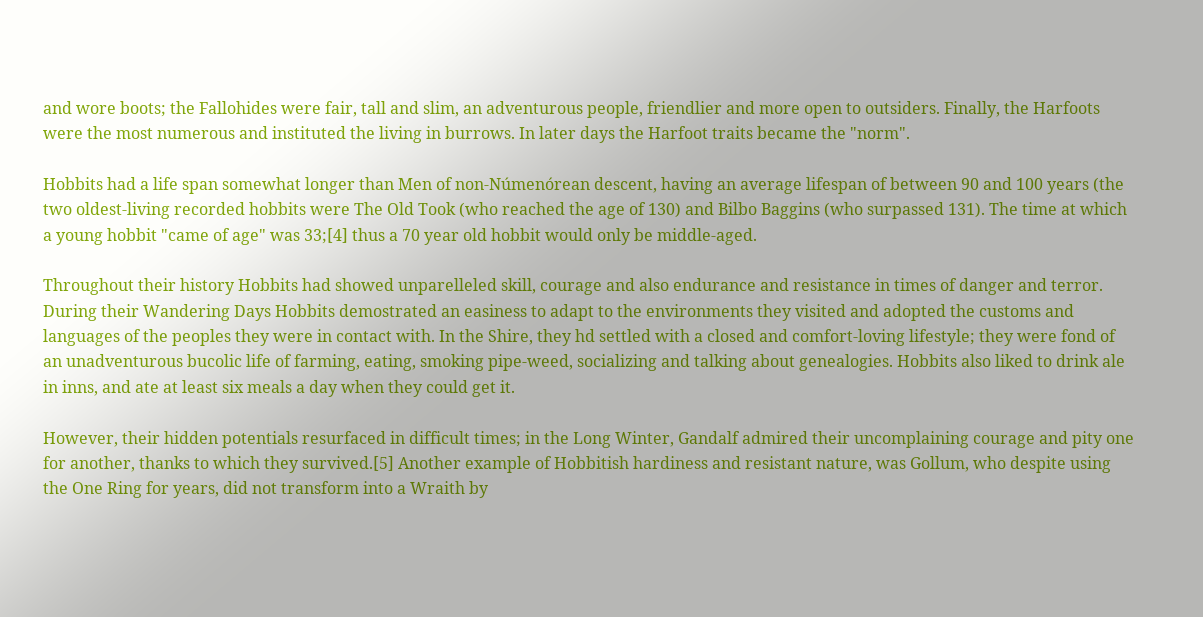and wore boots; the Fallohides were fair, tall and slim, an adventurous people, friendlier and more open to outsiders. Finally, the Harfoots were the most numerous and instituted the living in burrows. In later days the Harfoot traits became the "norm".

Hobbits had a life span somewhat longer than Men of non-Númenórean descent, having an average lifespan of between 90 and 100 years (the two oldest-living recorded hobbits were The Old Took (who reached the age of 130) and Bilbo Baggins (who surpassed 131). The time at which a young hobbit "came of age" was 33;[4] thus a 70 year old hobbit would only be middle-aged.

Throughout their history Hobbits had showed unparelleled skill, courage and also endurance and resistance in times of danger and terror. During their Wandering Days Hobbits demostrated an easiness to adapt to the environments they visited and adopted the customs and languages of the peoples they were in contact with. In the Shire, they hd settled with a closed and comfort-loving lifestyle; they were fond of an unadventurous bucolic life of farming, eating, smoking pipe-weed, socializing and talking about genealogies. Hobbits also liked to drink ale in inns, and ate at least six meals a day when they could get it.

However, their hidden potentials resurfaced in difficult times; in the Long Winter, Gandalf admired their uncomplaining courage and pity one for another, thanks to which they survived.[5] Another example of Hobbitish hardiness and resistant nature, was Gollum, who despite using the One Ring for years, did not transform into a Wraith by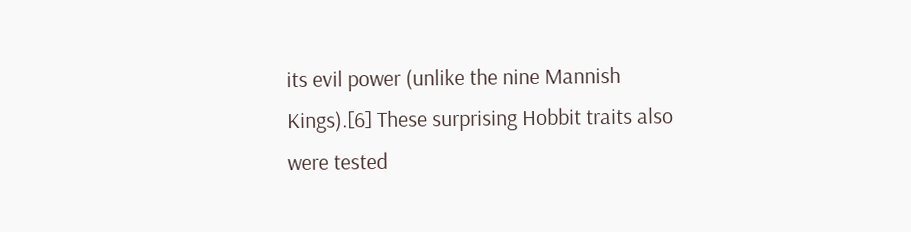its evil power (unlike the nine Mannish Kings).[6] These surprising Hobbit traits also were tested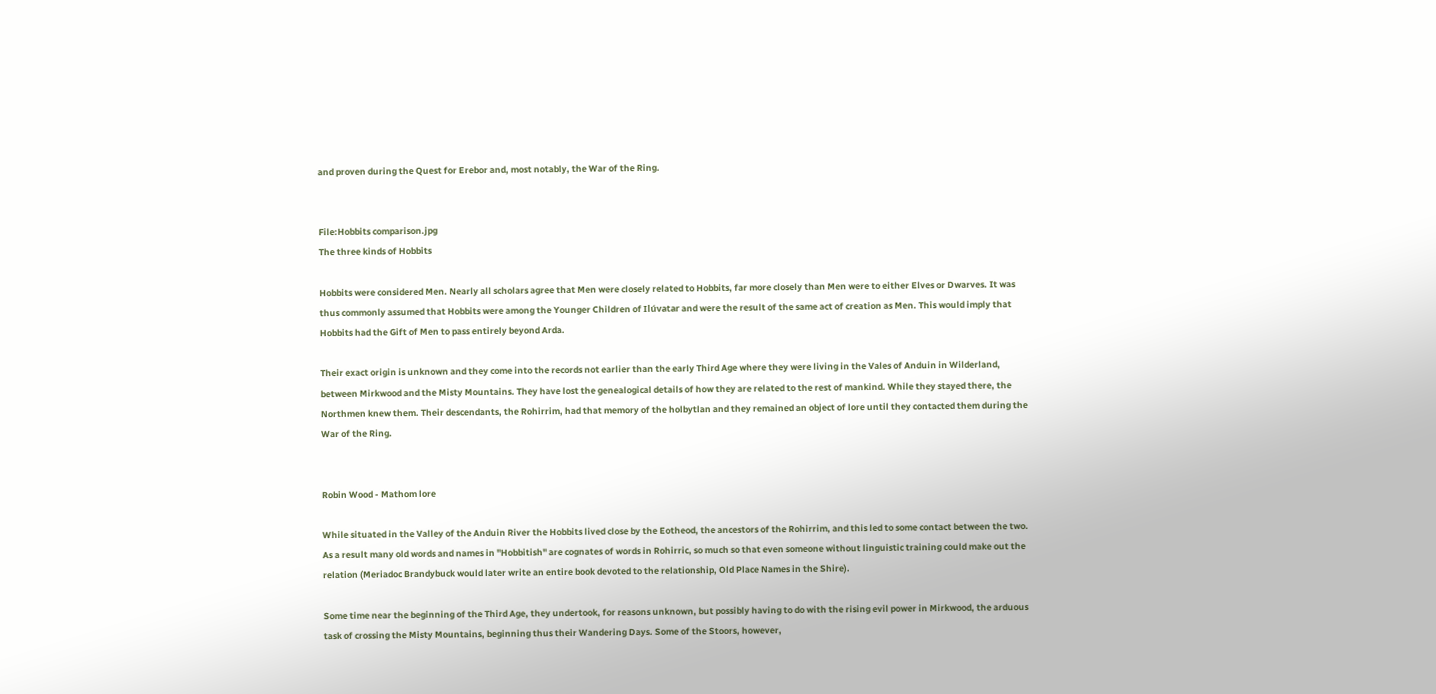and proven during the Quest for Erebor and, most notably, the War of the Ring.


File:Hobbits comparison.jpg
The three kinds of Hobbits

Hobbits were considered Men. Nearly all scholars agree that Men were closely related to Hobbits, far more closely than Men were to either Elves or Dwarves. It was thus commonly assumed that Hobbits were among the Younger Children of Ilúvatar and were the result of the same act of creation as Men. This would imply that Hobbits had the Gift of Men to pass entirely beyond Arda.

Their exact origin is unknown and they come into the records not earlier than the early Third Age where they were living in the Vales of Anduin in Wilderland, between Mirkwood and the Misty Mountains. They have lost the genealogical details of how they are related to the rest of mankind. While they stayed there, the Northmen knew them. Their descendants, the Rohirrim, had that memory of the holbytlan and they remained an object of lore until they contacted them during the War of the Ring.


Robin Wood - Mathom lore

While situated in the Valley of the Anduin River the Hobbits lived close by the Eotheod, the ancestors of the Rohirrim, and this led to some contact between the two. As a result many old words and names in "Hobbitish" are cognates of words in Rohirric, so much so that even someone without linguistic training could make out the relation (Meriadoc Brandybuck would later write an entire book devoted to the relationship, Old Place Names in the Shire).

Some time near the beginning of the Third Age, they undertook, for reasons unknown, but possibly having to do with the rising evil power in Mirkwood, the arduous task of crossing the Misty Mountains, beginning thus their Wandering Days. Some of the Stoors, however,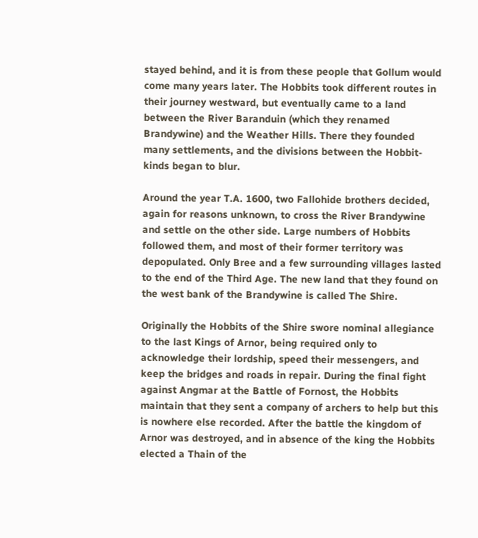stayed behind, and it is from these people that Gollum would come many years later. The Hobbits took different routes in their journey westward, but eventually came to a land between the River Baranduin (which they renamed Brandywine) and the Weather Hills. There they founded many settlements, and the divisions between the Hobbit-kinds began to blur.

Around the year T.A. 1600, two Fallohide brothers decided, again for reasons unknown, to cross the River Brandywine and settle on the other side. Large numbers of Hobbits followed them, and most of their former territory was depopulated. Only Bree and a few surrounding villages lasted to the end of the Third Age. The new land that they found on the west bank of the Brandywine is called The Shire.

Originally the Hobbits of the Shire swore nominal allegiance to the last Kings of Arnor, being required only to acknowledge their lordship, speed their messengers, and keep the bridges and roads in repair. During the final fight against Angmar at the Battle of Fornost, the Hobbits maintain that they sent a company of archers to help but this is nowhere else recorded. After the battle the kingdom of Arnor was destroyed, and in absence of the king the Hobbits elected a Thain of the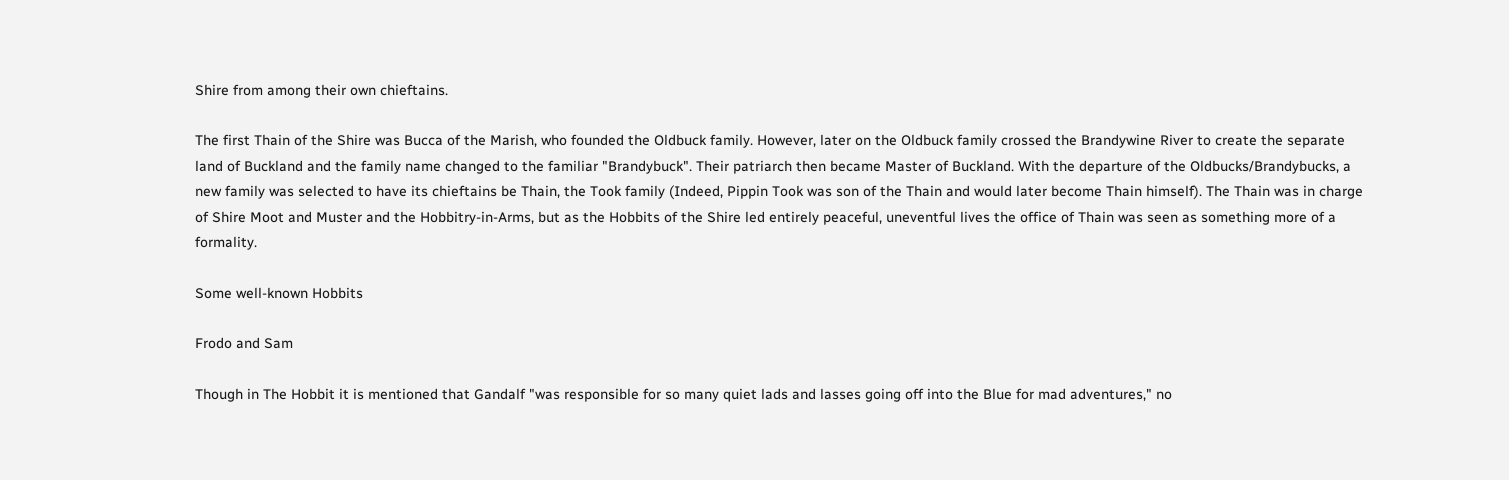Shire from among their own chieftains.

The first Thain of the Shire was Bucca of the Marish, who founded the Oldbuck family. However, later on the Oldbuck family crossed the Brandywine River to create the separate land of Buckland and the family name changed to the familiar "Brandybuck". Their patriarch then became Master of Buckland. With the departure of the Oldbucks/Brandybucks, a new family was selected to have its chieftains be Thain, the Took family (Indeed, Pippin Took was son of the Thain and would later become Thain himself). The Thain was in charge of Shire Moot and Muster and the Hobbitry-in-Arms, but as the Hobbits of the Shire led entirely peaceful, uneventful lives the office of Thain was seen as something more of a formality.

Some well-known Hobbits

Frodo and Sam

Though in The Hobbit it is mentioned that Gandalf "was responsible for so many quiet lads and lasses going off into the Blue for mad adventures," no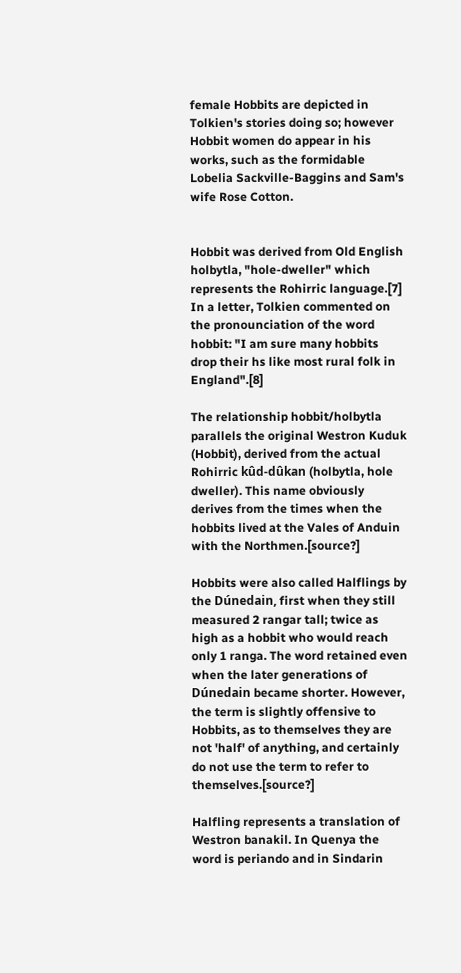female Hobbits are depicted in Tolkien's stories doing so; however Hobbit women do appear in his works, such as the formidable Lobelia Sackville-Baggins and Sam's wife Rose Cotton.


Hobbit was derived from Old English holbytla, "hole-dweller" which represents the Rohirric language.[7] In a letter, Tolkien commented on the pronounciation of the word hobbit: "I am sure many hobbits drop their hs like most rural folk in England".[8]

The relationship hobbit/holbytla parallels the original Westron Kuduk (Hobbit), derived from the actual Rohirric kûd-dûkan (holbytla, hole dweller). This name obviously derives from the times when the hobbits lived at the Vales of Anduin with the Northmen.[source?]

Hobbits were also called Halflings by the Dúnedain, first when they still measured 2 rangar tall; twice as high as a hobbit who would reach only 1 ranga. The word retained even when the later generations of Dúnedain became shorter. However, the term is slightly offensive to Hobbits, as to themselves they are not 'half' of anything, and certainly do not use the term to refer to themselves.[source?]

Halfling represents a translation of Westron banakil. In Quenya the word is periando and in Sindarin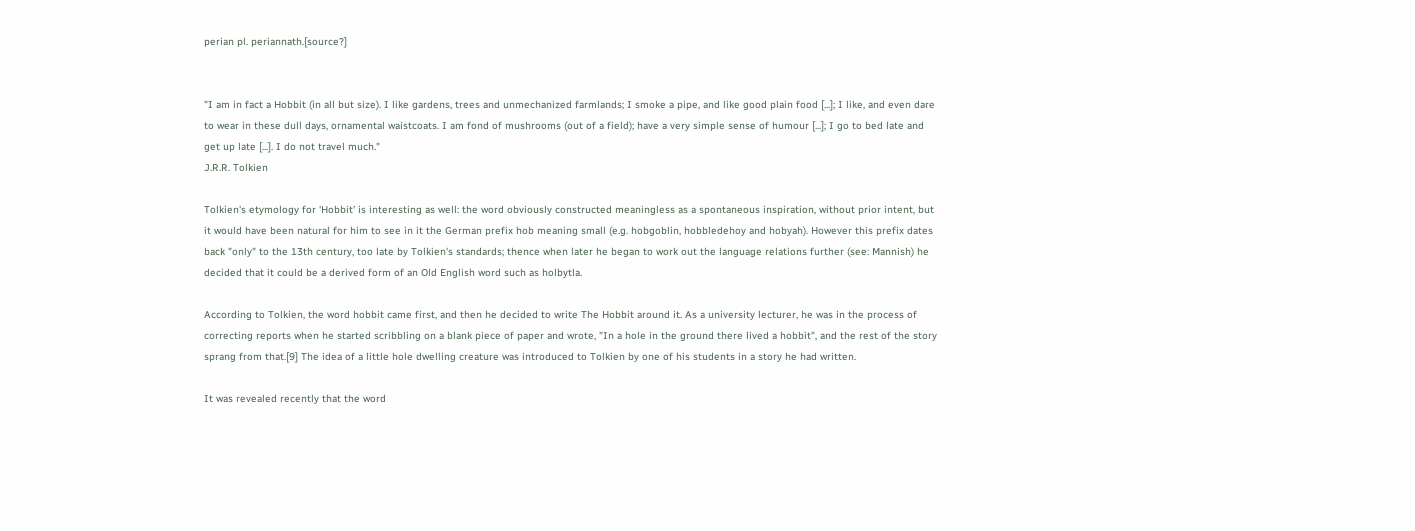perian pl. periannath.[source?]


"I am in fact a Hobbit (in all but size). I like gardens, trees and unmechanized farmlands; I smoke a pipe, and like good plain food [...]; I like, and even dare to wear in these dull days, ornamental waistcoats. I am fond of mushrooms (out of a field); have a very simple sense of humour [...]; I go to bed late and get up late [...]. I do not travel much."
J.R.R. Tolkien

Tolkien's etymology for 'Hobbit' is interesting as well: the word obviously constructed meaningless as a spontaneous inspiration, without prior intent, but it would have been natural for him to see in it the German prefix hob meaning small (e.g. hobgoblin, hobbledehoy and hobyah). However this prefix dates back "only" to the 13th century, too late by Tolkien's standards; thence when later he began to work out the language relations further (see: Mannish) he decided that it could be a derived form of an Old English word such as holbytla.

According to Tolkien, the word hobbit came first, and then he decided to write The Hobbit around it. As a university lecturer, he was in the process of correcting reports when he started scribbling on a blank piece of paper and wrote, "In a hole in the ground there lived a hobbit", and the rest of the story sprang from that.[9] The idea of a little hole dwelling creature was introduced to Tolkien by one of his students in a story he had written.

It was revealed recently that the word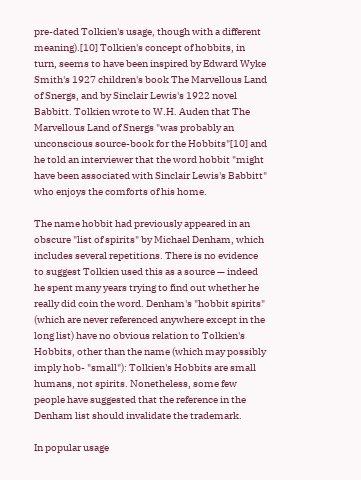pre-dated Tolkien's usage, though with a different meaning).[10] Tolkien's concept of hobbits, in turn, seems to have been inspired by Edward Wyke Smith's 1927 children's book The Marvellous Land of Snergs, and by Sinclair Lewis's 1922 novel Babbitt. Tolkien wrote to W.H. Auden that The Marvellous Land of Snergs "was probably an unconscious source-book for the Hobbits"[10] and he told an interviewer that the word hobbit "might have been associated with Sinclair Lewis's Babbitt" who enjoys the comforts of his home.

The name hobbit had previously appeared in an obscure "list of spirits" by Michael Denham, which includes several repetitions. There is no evidence to suggest Tolkien used this as a source — indeed he spent many years trying to find out whether he really did coin the word. Denham's "hobbit spirits" (which are never referenced anywhere except in the long list) have no obvious relation to Tolkien's Hobbits, other than the name (which may possibly imply hob- "small"): Tolkien's Hobbits are small humans, not spirits. Nonetheless, some few people have suggested that the reference in the Denham list should invalidate the trademark.

In popular usage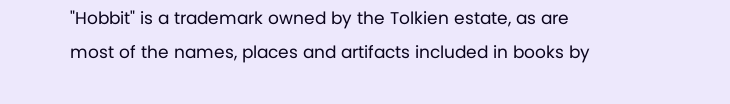"Hobbit" is a trademark owned by the Tolkien estate, as are most of the names, places and artifacts included in books by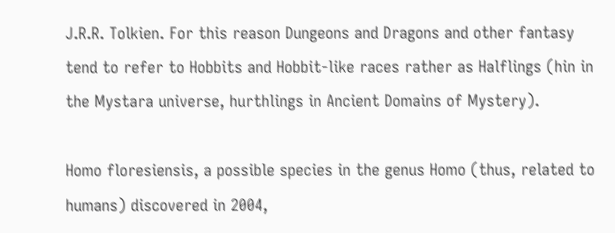J.R.R. Tolkien. For this reason Dungeons and Dragons and other fantasy tend to refer to Hobbits and Hobbit-like races rather as Halflings (hin in the Mystara universe, hurthlings in Ancient Domains of Mystery).

Homo floresiensis, a possible species in the genus Homo (thus, related to humans) discovered in 2004,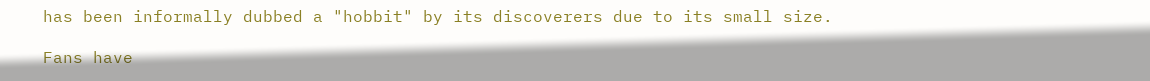has been informally dubbed a "hobbit" by its discoverers due to its small size.

Fans have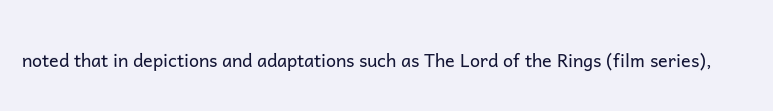noted that in depictions and adaptations such as The Lord of the Rings (film series),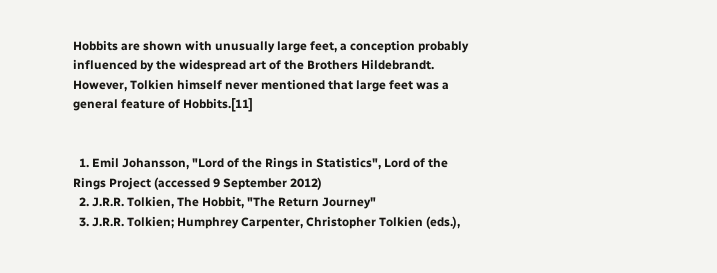Hobbits are shown with unusually large feet, a conception probably influenced by the widespread art of the Brothers Hildebrandt. However, Tolkien himself never mentioned that large feet was a general feature of Hobbits.[11]


  1. Emil Johansson, "Lord of the Rings in Statistics", Lord of the Rings Project (accessed 9 September 2012)
  2. J.R.R. Tolkien, The Hobbit, "The Return Journey"
  3. J.R.R. Tolkien; Humphrey Carpenter, Christopher Tolkien (eds.),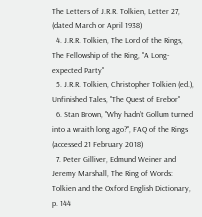The Letters of J.R.R. Tolkien, Letter 27, (dated March or April 1938)
  4. J.R.R. Tolkien, The Lord of the Rings, The Fellowship of the Ring, "A Long-expected Party"
  5. J.R.R. Tolkien, Christopher Tolkien (ed.), Unfinished Tales, "The Quest of Erebor"
  6. Stan Brown, "Why hadn’t Gollum turned into a wraith long ago?", FAQ of the Rings (accessed 21 February 2018)
  7. Peter Gilliver, Edmund Weiner and Jeremy Marshall, The Ring of Words: Tolkien and the Oxford English Dictionary, p. 144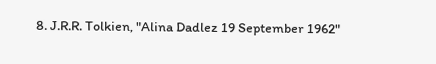8. J.R.R. Tolkien, "Alina Dadlez 19 September 1962"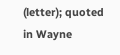(letter); quoted in Wayne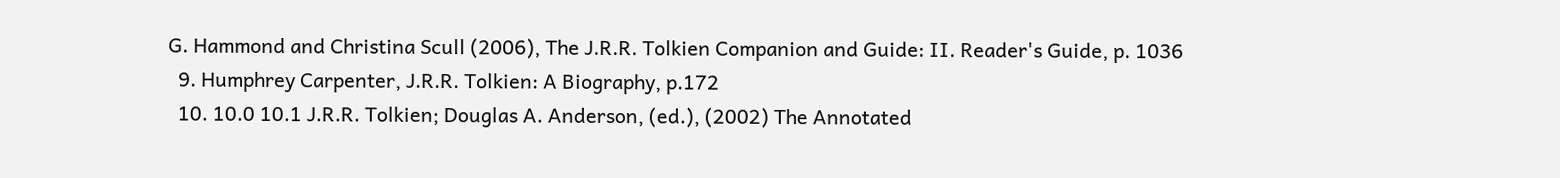G. Hammond and Christina Scull (2006), The J.R.R. Tolkien Companion and Guide: II. Reader's Guide, p. 1036
  9. Humphrey Carpenter, J.R.R. Tolkien: A Biography, p.172
  10. 10.0 10.1 J.R.R. Tolkien; Douglas A. Anderson, (ed.), (2002) The Annotated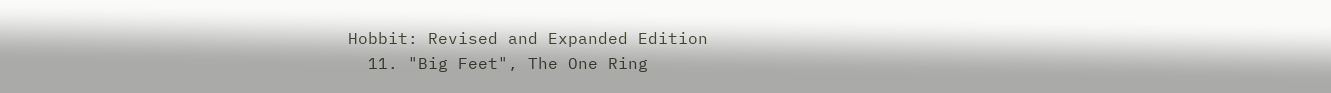Hobbit: Revised and Expanded Edition
  11. "Big Feet", The One Ring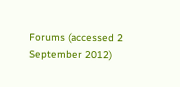Forums (accessed 2 September 2012)